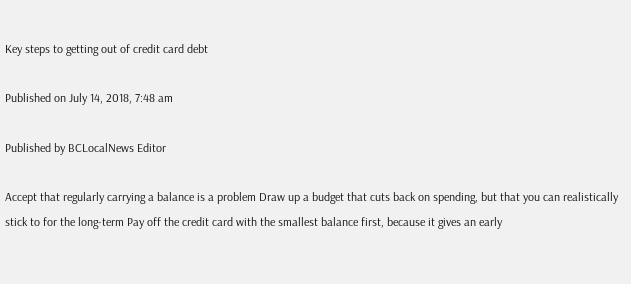Key steps to getting out of credit card debt

Published on July 14, 2018, 7:48 am

Published by BCLocalNews Editor

Accept that regularly carrying a balance is a problem Draw up a budget that cuts back on spending, but that you can realistically stick to for the long-term Pay off the credit card with the smallest balance first, because it gives an early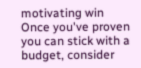motivating win Once you've proven you can stick with a budget, consider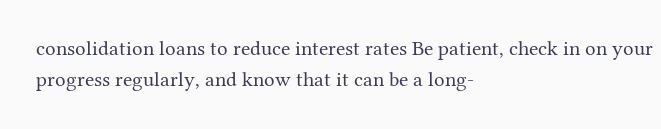consolidation loans to reduce interest rates Be patient, check in on your progress regularly, and know that it can be a long-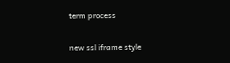term process

new ssl iframe style